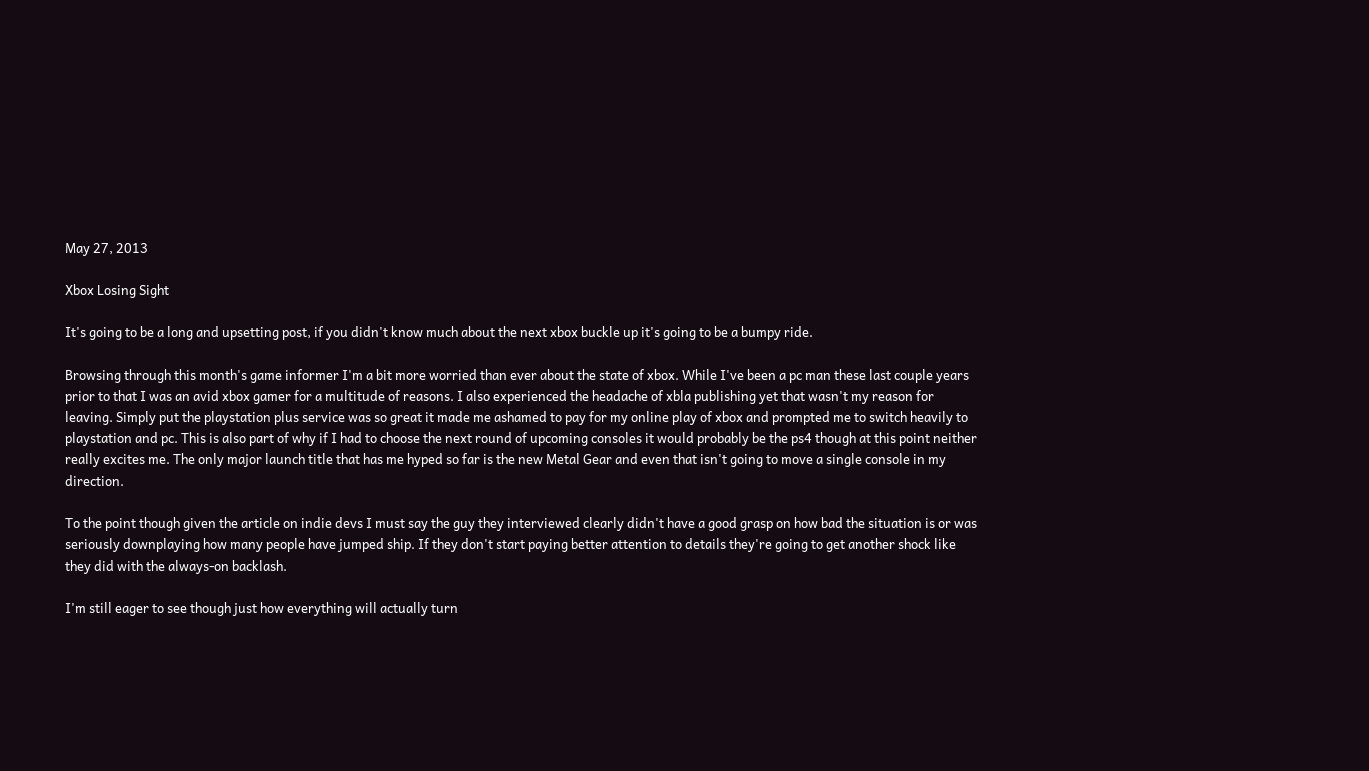May 27, 2013

Xbox Losing Sight

It's going to be a long and upsetting post, if you didn't know much about the next xbox buckle up it's going to be a bumpy ride.

Browsing through this month's game informer I'm a bit more worried than ever about the state of xbox. While I've been a pc man these last couple years prior to that I was an avid xbox gamer for a multitude of reasons. I also experienced the headache of xbla publishing yet that wasn't my reason for leaving. Simply put the playstation plus service was so great it made me ashamed to pay for my online play of xbox and prompted me to switch heavily to playstation and pc. This is also part of why if I had to choose the next round of upcoming consoles it would probably be the ps4 though at this point neither really excites me. The only major launch title that has me hyped so far is the new Metal Gear and even that isn't going to move a single console in my direction.

To the point though given the article on indie devs I must say the guy they interviewed clearly didn't have a good grasp on how bad the situation is or was seriously downplaying how many people have jumped ship. If they don't start paying better attention to details they're going to get another shock like they did with the always-on backlash.

I'm still eager to see though just how everything will actually turn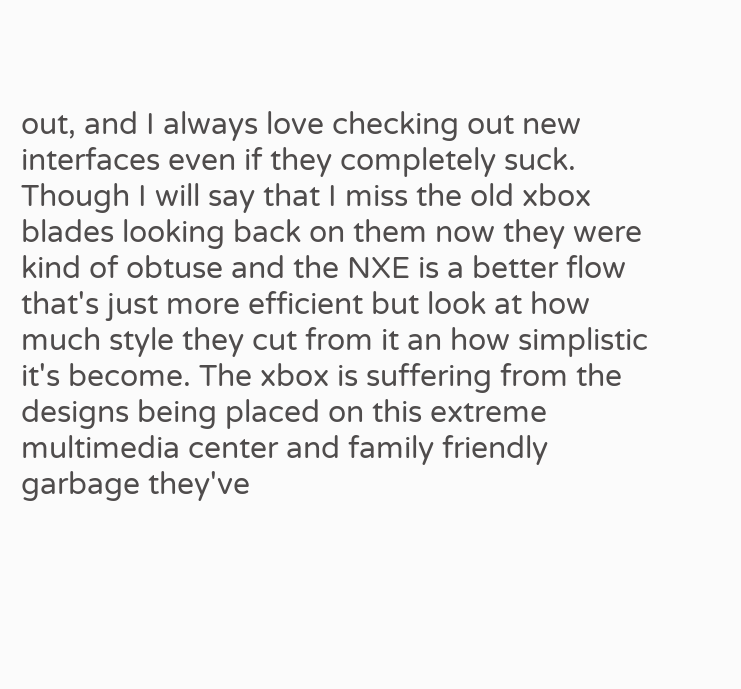out, and I always love checking out new interfaces even if they completely suck. Though I will say that I miss the old xbox blades looking back on them now they were kind of obtuse and the NXE is a better flow that's just more efficient but look at how much style they cut from it an how simplistic it's become. The xbox is suffering from the designs being placed on this extreme multimedia center and family friendly garbage they've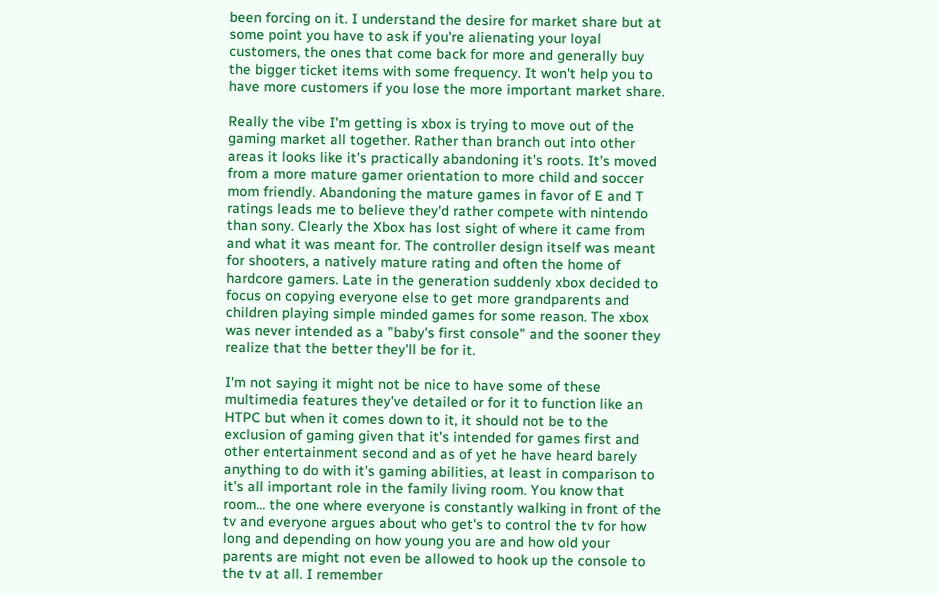been forcing on it. I understand the desire for market share but at some point you have to ask if you're alienating your loyal customers, the ones that come back for more and generally buy the bigger ticket items with some frequency. It won't help you to have more customers if you lose the more important market share.

Really the vibe I'm getting is xbox is trying to move out of the gaming market all together. Rather than branch out into other areas it looks like it's practically abandoning it's roots. It's moved from a more mature gamer orientation to more child and soccer mom friendly. Abandoning the mature games in favor of E and T ratings leads me to believe they'd rather compete with nintendo than sony. Clearly the Xbox has lost sight of where it came from and what it was meant for. The controller design itself was meant for shooters, a natively mature rating and often the home of hardcore gamers. Late in the generation suddenly xbox decided to focus on copying everyone else to get more grandparents and children playing simple minded games for some reason. The xbox was never intended as a "baby's first console" and the sooner they realize that the better they'll be for it.

I'm not saying it might not be nice to have some of these multimedia features they've detailed or for it to function like an HTPC but when it comes down to it, it should not be to the exclusion of gaming given that it's intended for games first and other entertainment second and as of yet he have heard barely anything to do with it's gaming abilities, at least in comparison to it's all important role in the family living room. You know that room... the one where everyone is constantly walking in front of the tv and everyone argues about who get's to control the tv for how long and depending on how young you are and how old your parents are might not even be allowed to hook up the console to the tv at all. I remember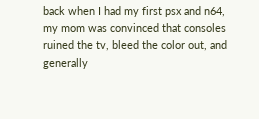back when I had my first psx and n64, my mom was convinced that consoles ruined the tv, bleed the color out, and generally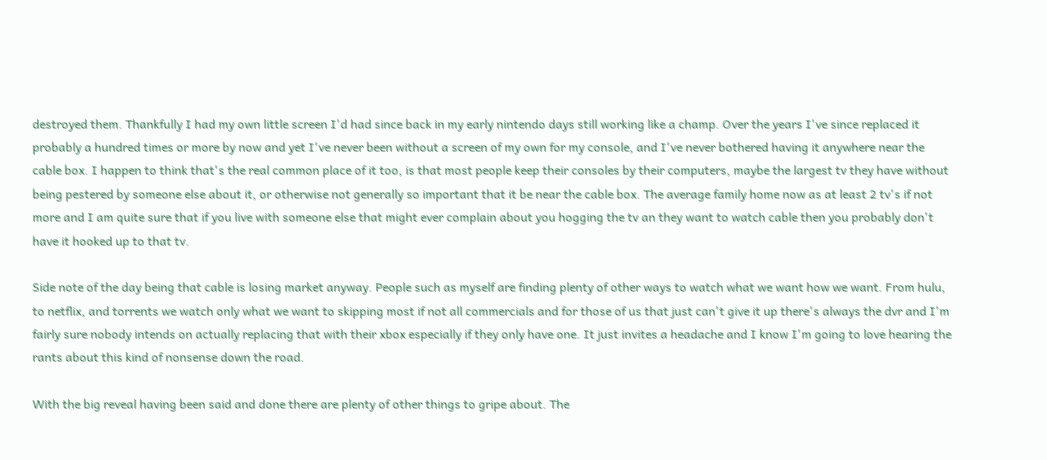destroyed them. Thankfully I had my own little screen I'd had since back in my early nintendo days still working like a champ. Over the years I've since replaced it probably a hundred times or more by now and yet I've never been without a screen of my own for my console, and I've never bothered having it anywhere near the cable box. I happen to think that's the real common place of it too, is that most people keep their consoles by their computers, maybe the largest tv they have without being pestered by someone else about it, or otherwise not generally so important that it be near the cable box. The average family home now as at least 2 tv's if not more and I am quite sure that if you live with someone else that might ever complain about you hogging the tv an they want to watch cable then you probably don't have it hooked up to that tv.

Side note of the day being that cable is losing market anyway. People such as myself are finding plenty of other ways to watch what we want how we want. From hulu, to netflix, and torrents we watch only what we want to skipping most if not all commercials and for those of us that just can't give it up there's always the dvr and I'm fairly sure nobody intends on actually replacing that with their xbox especially if they only have one. It just invites a headache and I know I'm going to love hearing the rants about this kind of nonsense down the road.

With the big reveal having been said and done there are plenty of other things to gripe about. The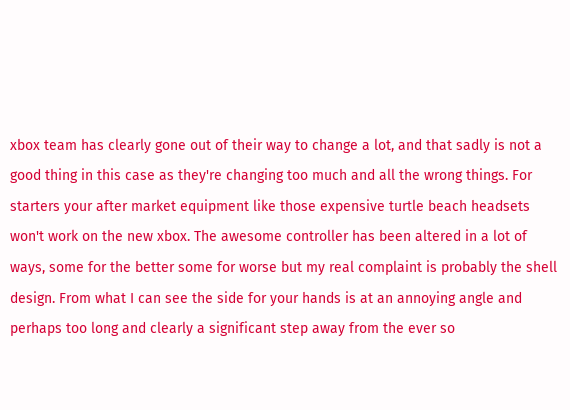xbox team has clearly gone out of their way to change a lot, and that sadly is not a good thing in this case as they're changing too much and all the wrong things. For starters your after market equipment like those expensive turtle beach headsets won't work on the new xbox. The awesome controller has been altered in a lot of ways, some for the better some for worse but my real complaint is probably the shell design. From what I can see the side for your hands is at an annoying angle and perhaps too long and clearly a significant step away from the ever so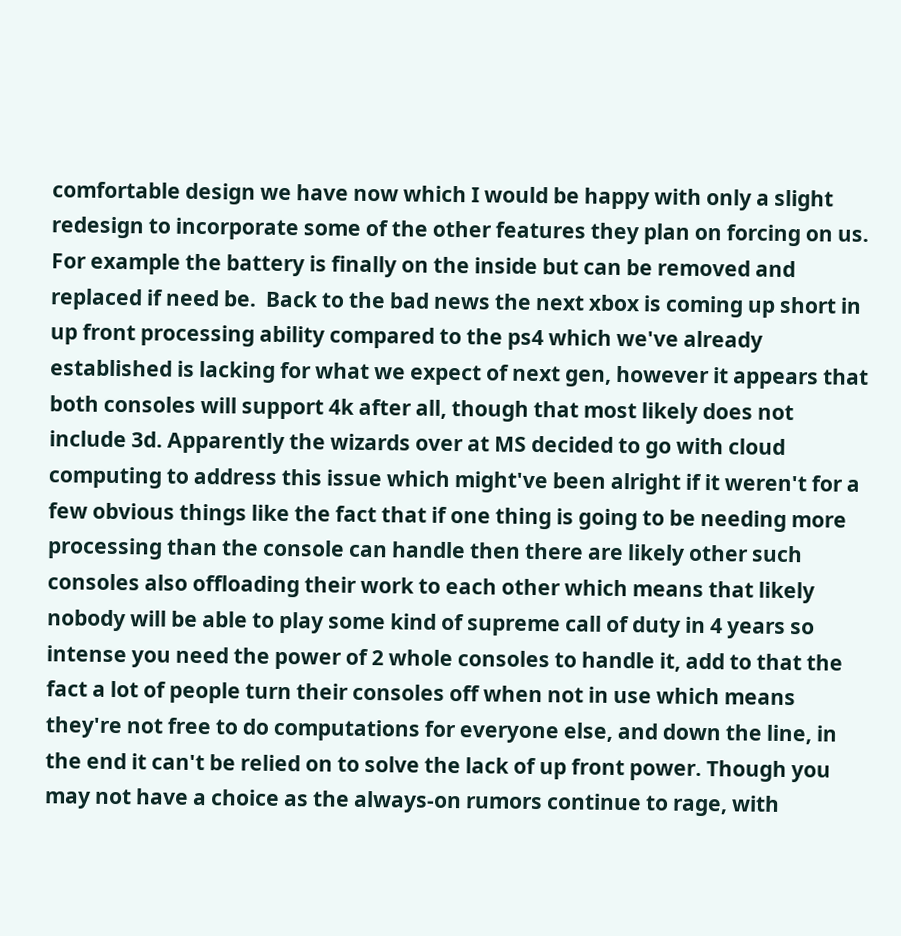comfortable design we have now which I would be happy with only a slight redesign to incorporate some of the other features they plan on forcing on us. For example the battery is finally on the inside but can be removed and replaced if need be.  Back to the bad news the next xbox is coming up short in up front processing ability compared to the ps4 which we've already established is lacking for what we expect of next gen, however it appears that both consoles will support 4k after all, though that most likely does not include 3d. Apparently the wizards over at MS decided to go with cloud computing to address this issue which might've been alright if it weren't for a few obvious things like the fact that if one thing is going to be needing more processing than the console can handle then there are likely other such consoles also offloading their work to each other which means that likely nobody will be able to play some kind of supreme call of duty in 4 years so intense you need the power of 2 whole consoles to handle it, add to that the fact a lot of people turn their consoles off when not in use which means they're not free to do computations for everyone else, and down the line, in the end it can't be relied on to solve the lack of up front power. Though you may not have a choice as the always-on rumors continue to rage, with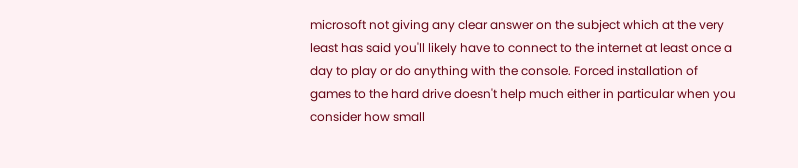microsoft not giving any clear answer on the subject which at the very least has said you'll likely have to connect to the internet at least once a day to play or do anything with the console. Forced installation of games to the hard drive doesn't help much either in particular when you consider how small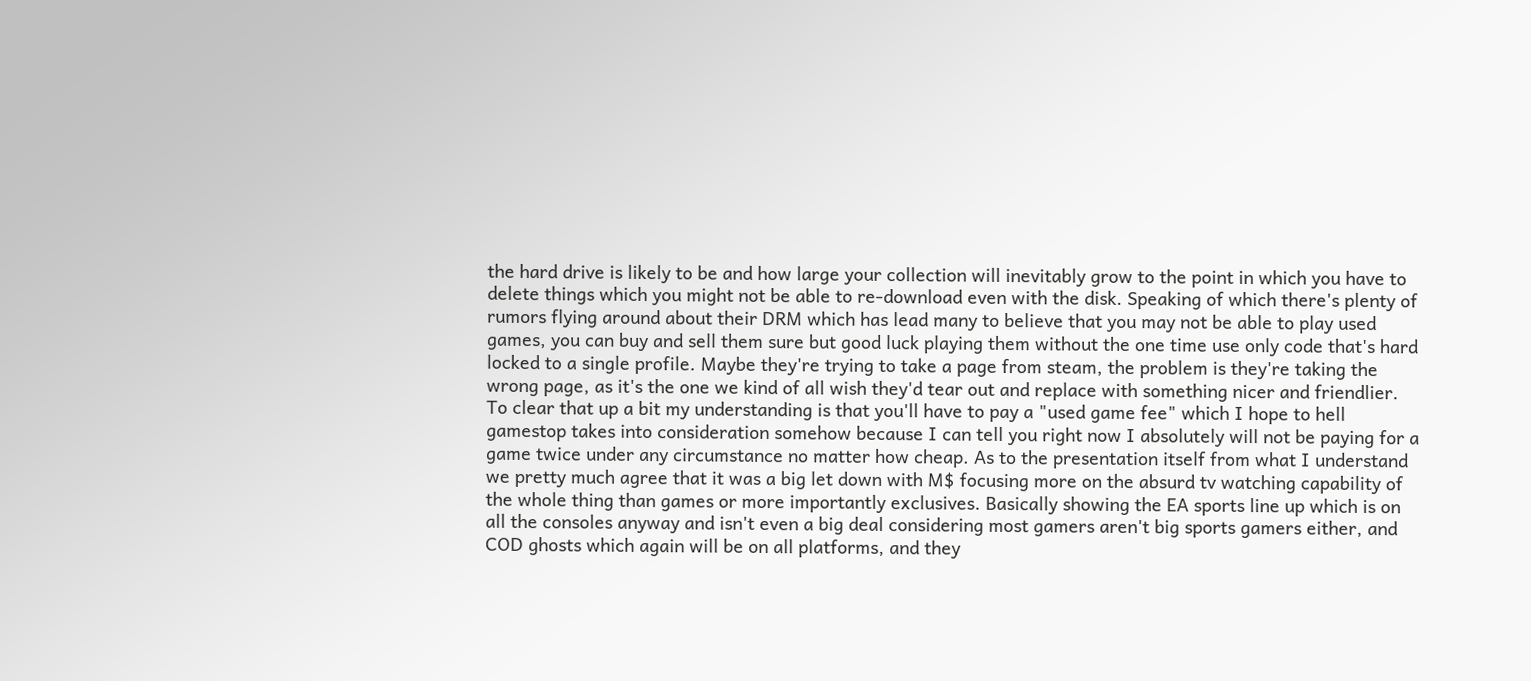the hard drive is likely to be and how large your collection will inevitably grow to the point in which you have to delete things which you might not be able to re-download even with the disk. Speaking of which there's plenty of rumors flying around about their DRM which has lead many to believe that you may not be able to play used games, you can buy and sell them sure but good luck playing them without the one time use only code that's hard locked to a single profile. Maybe they're trying to take a page from steam, the problem is they're taking the wrong page, as it's the one we kind of all wish they'd tear out and replace with something nicer and friendlier. To clear that up a bit my understanding is that you'll have to pay a "used game fee" which I hope to hell gamestop takes into consideration somehow because I can tell you right now I absolutely will not be paying for a game twice under any circumstance no matter how cheap. As to the presentation itself from what I understand we pretty much agree that it was a big let down with M$ focusing more on the absurd tv watching capability of the whole thing than games or more importantly exclusives. Basically showing the EA sports line up which is on all the consoles anyway and isn't even a big deal considering most gamers aren't big sports gamers either, and COD ghosts which again will be on all platforms, and they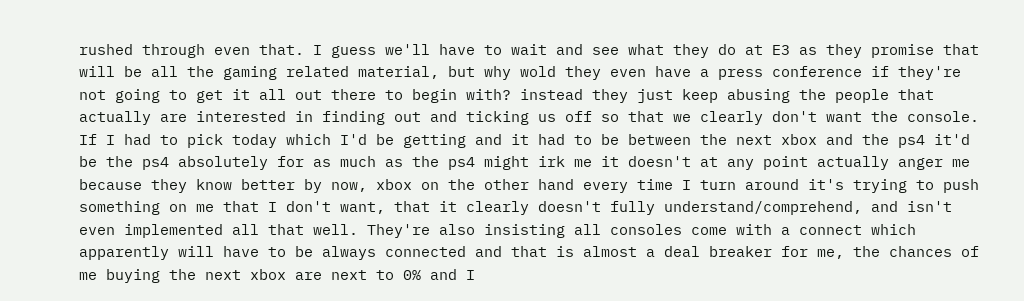rushed through even that. I guess we'll have to wait and see what they do at E3 as they promise that will be all the gaming related material, but why wold they even have a press conference if they're not going to get it all out there to begin with? instead they just keep abusing the people that actually are interested in finding out and ticking us off so that we clearly don't want the console. If I had to pick today which I'd be getting and it had to be between the next xbox and the ps4 it'd be the ps4 absolutely for as much as the ps4 might irk me it doesn't at any point actually anger me because they know better by now, xbox on the other hand every time I turn around it's trying to push something on me that I don't want, that it clearly doesn't fully understand/comprehend, and isn't even implemented all that well. They're also insisting all consoles come with a connect which apparently will have to be always connected and that is almost a deal breaker for me, the chances of me buying the next xbox are next to 0% and I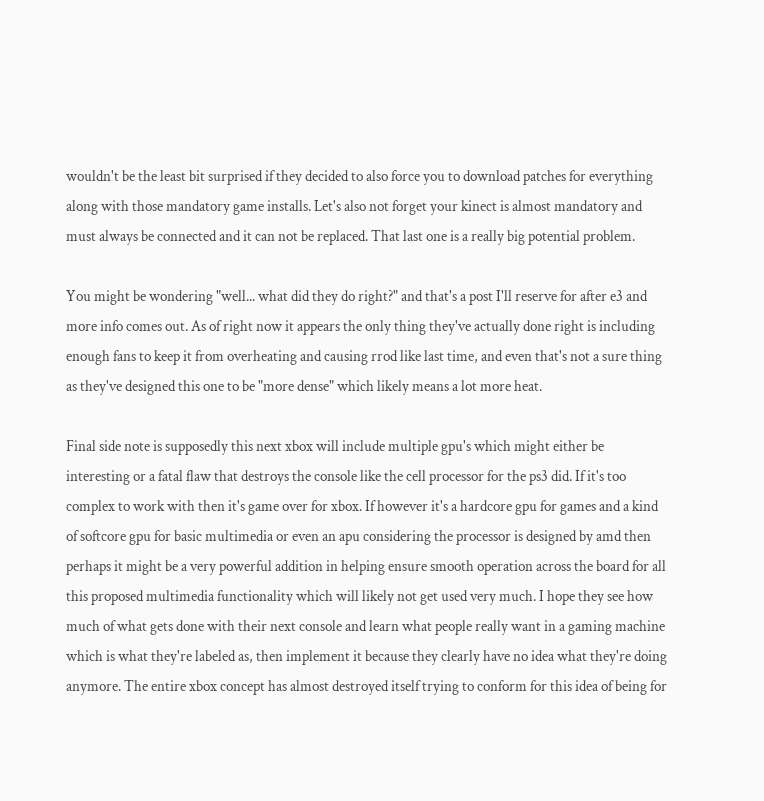wouldn't be the least bit surprised if they decided to also force you to download patches for everything along with those mandatory game installs. Let's also not forget your kinect is almost mandatory and must always be connected and it can not be replaced. That last one is a really big potential problem.

You might be wondering "well... what did they do right?" and that's a post I'll reserve for after e3 and more info comes out. As of right now it appears the only thing they've actually done right is including enough fans to keep it from overheating and causing rrod like last time, and even that's not a sure thing as they've designed this one to be "more dense" which likely means a lot more heat.

Final side note is supposedly this next xbox will include multiple gpu's which might either be interesting or a fatal flaw that destroys the console like the cell processor for the ps3 did. If it's too complex to work with then it's game over for xbox. If however it's a hardcore gpu for games and a kind of softcore gpu for basic multimedia or even an apu considering the processor is designed by amd then perhaps it might be a very powerful addition in helping ensure smooth operation across the board for all this proposed multimedia functionality which will likely not get used very much. I hope they see how much of what gets done with their next console and learn what people really want in a gaming machine which is what they're labeled as, then implement it because they clearly have no idea what they're doing anymore. The entire xbox concept has almost destroyed itself trying to conform for this idea of being for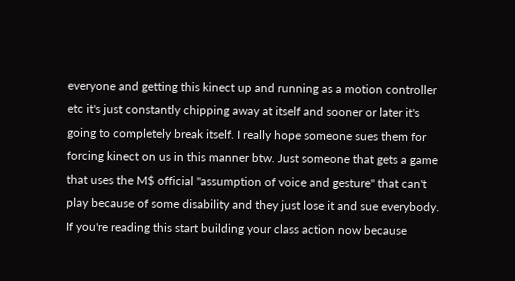everyone and getting this kinect up and running as a motion controller etc it's just constantly chipping away at itself and sooner or later it's going to completely break itself. I really hope someone sues them for forcing kinect on us in this manner btw. Just someone that gets a game that uses the M$ official "assumption of voice and gesture" that can't play because of some disability and they just lose it and sue everybody. If you're reading this start building your class action now because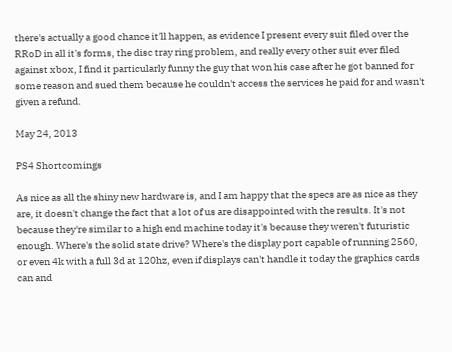there's actually a good chance it'll happen, as evidence I present every suit filed over the RRoD in all it's forms, the disc tray ring problem, and really every other suit ever filed against xbox, I find it particularly funny the guy that won his case after he got banned for some reason and sued them because he couldn't access the services he paid for and wasn't given a refund.

May 24, 2013

PS4 Shortcomings

As nice as all the shiny new hardware is, and I am happy that the specs are as nice as they are, it doesn't change the fact that a lot of us are disappointed with the results. It's not because they're similar to a high end machine today it's because they weren't futuristic enough. Where's the solid state drive? Where's the display port capable of running 2560, or even 4k with a full 3d at 120hz, even if displays can't handle it today the graphics cards can and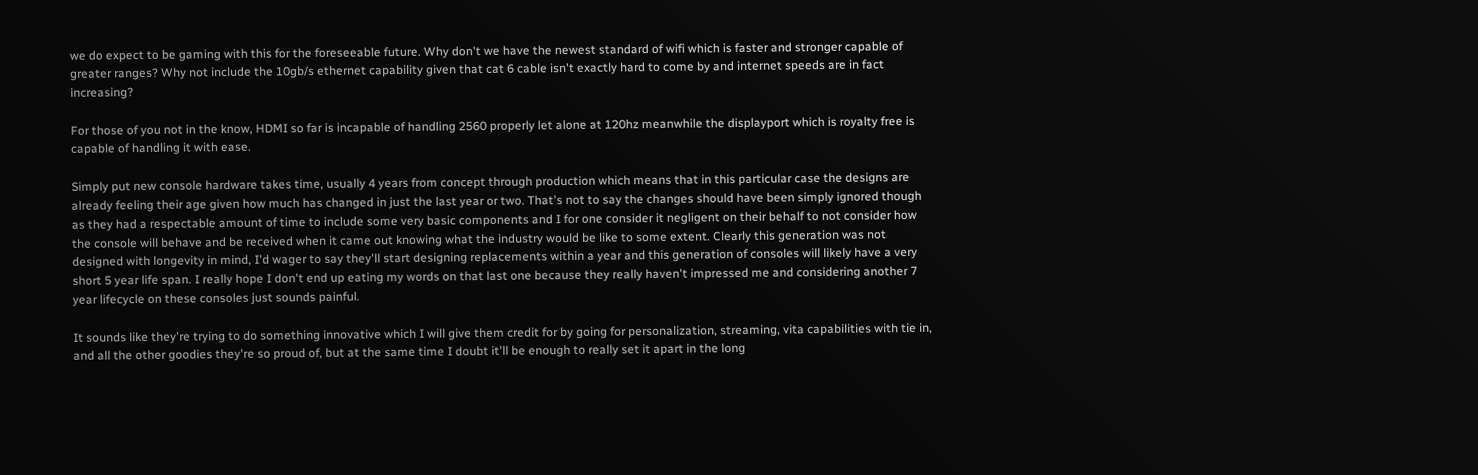we do expect to be gaming with this for the foreseeable future. Why don't we have the newest standard of wifi which is faster and stronger capable of greater ranges? Why not include the 10gb/s ethernet capability given that cat 6 cable isn't exactly hard to come by and internet speeds are in fact increasing?

For those of you not in the know, HDMI so far is incapable of handling 2560 properly let alone at 120hz meanwhile the displayport which is royalty free is capable of handling it with ease.

Simply put new console hardware takes time, usually 4 years from concept through production which means that in this particular case the designs are already feeling their age given how much has changed in just the last year or two. That's not to say the changes should have been simply ignored though as they had a respectable amount of time to include some very basic components and I for one consider it negligent on their behalf to not consider how the console will behave and be received when it came out knowing what the industry would be like to some extent. Clearly this generation was not designed with longevity in mind, I'd wager to say they'll start designing replacements within a year and this generation of consoles will likely have a very short 5 year life span. I really hope I don't end up eating my words on that last one because they really haven't impressed me and considering another 7 year lifecycle on these consoles just sounds painful.

It sounds like they're trying to do something innovative which I will give them credit for by going for personalization, streaming, vita capabilities with tie in, and all the other goodies they're so proud of, but at the same time I doubt it'll be enough to really set it apart in the long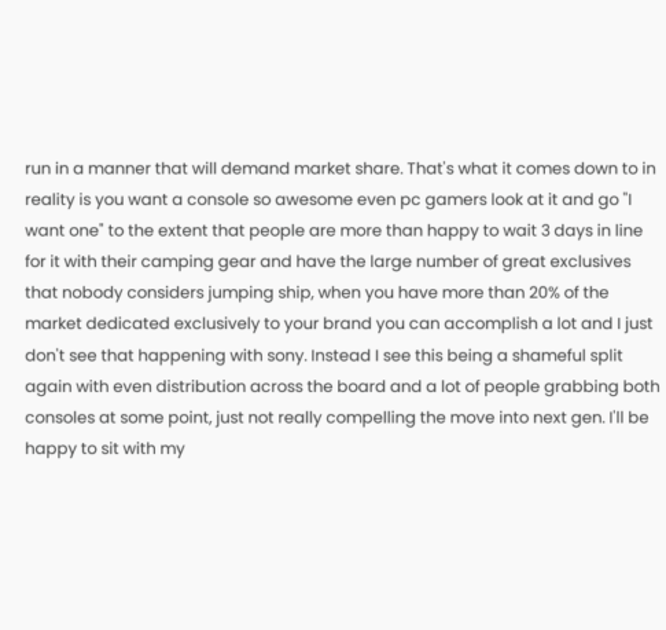run in a manner that will demand market share. That's what it comes down to in reality is you want a console so awesome even pc gamers look at it and go "I want one" to the extent that people are more than happy to wait 3 days in line for it with their camping gear and have the large number of great exclusives that nobody considers jumping ship, when you have more than 20% of the market dedicated exclusively to your brand you can accomplish a lot and I just don't see that happening with sony. Instead I see this being a shameful split again with even distribution across the board and a lot of people grabbing both consoles at some point, just not really compelling the move into next gen. I'll be happy to sit with my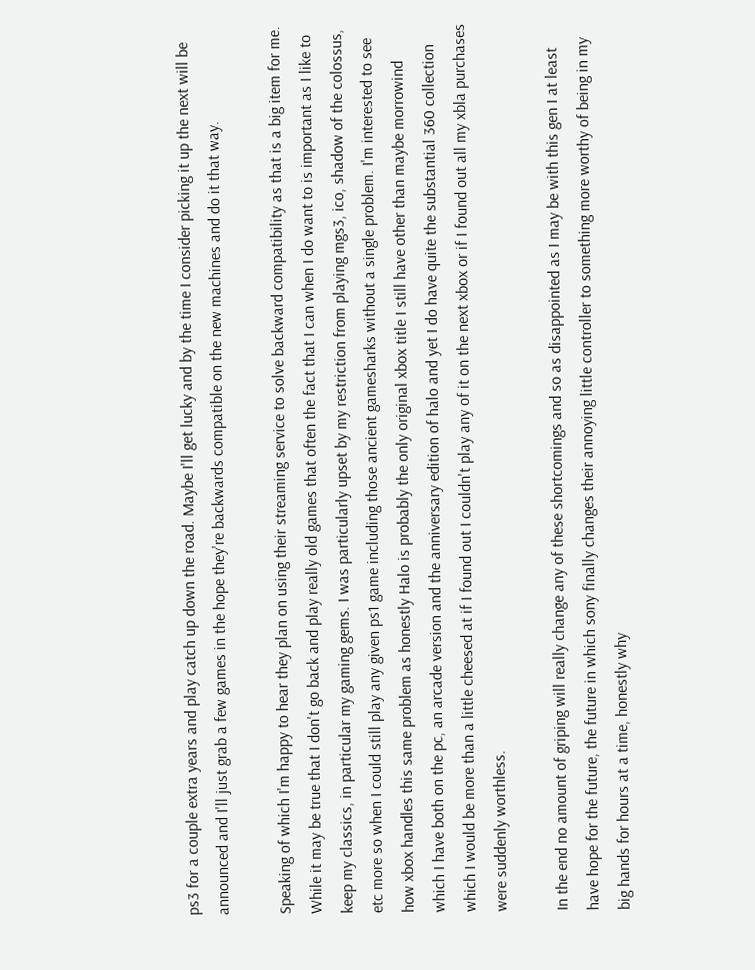ps3 for a couple extra years and play catch up down the road. Maybe I'll get lucky and by the time I consider picking it up the next will be announced and I'll just grab a few games in the hope they're backwards compatible on the new machines and do it that way.

Speaking of which I'm happy to hear they plan on using their streaming service to solve backward compatibility as that is a big item for me. While it may be true that I don't go back and play really old games that often the fact that I can when I do want to is important as I like to keep my classics, in particular my gaming gems. I was particularly upset by my restriction from playing mgs3, ico, shadow of the colossus, etc more so when I could still play any given ps1 game including those ancient gamesharks without a single problem. I'm interested to see how xbox handles this same problem as honestly Halo is probably the only original xbox title I still have other than maybe morrowind which I have both on the pc, an arcade version and the anniversary edition of halo and yet I do have quite the substantial 360 collection which I would be more than a little cheesed at if I found out I couldn't play any of it on the next xbox or if I found out all my xbla purchases were suddenly worthless.

In the end no amount of griping will really change any of these shortcomings and so as disappointed as I may be with this gen I at least have hope for the future, the future in which sony finally changes their annoying little controller to something more worthy of being in my big hands for hours at a time, honestly why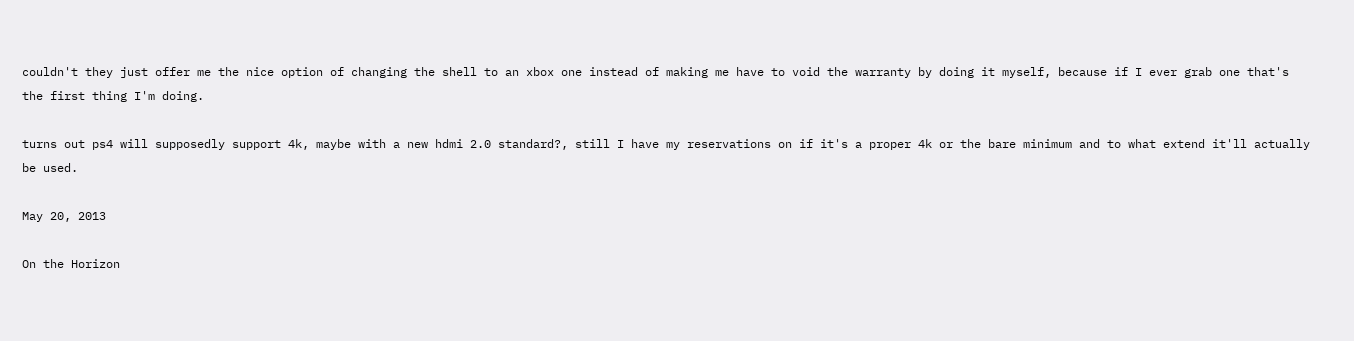couldn't they just offer me the nice option of changing the shell to an xbox one instead of making me have to void the warranty by doing it myself, because if I ever grab one that's the first thing I'm doing.

turns out ps4 will supposedly support 4k, maybe with a new hdmi 2.0 standard?, still I have my reservations on if it's a proper 4k or the bare minimum and to what extend it'll actually be used.

May 20, 2013

On the Horizon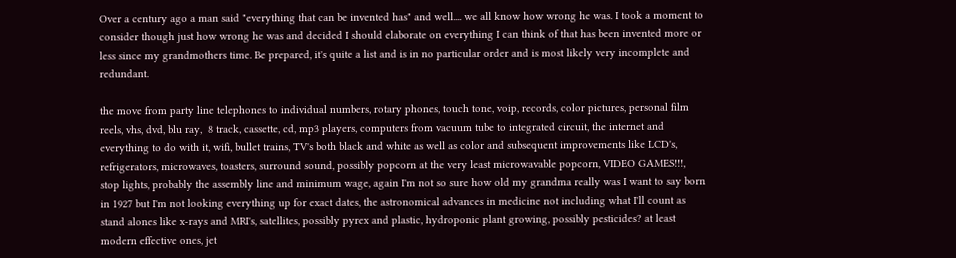Over a century ago a man said "everything that can be invented has" and well.... we all know how wrong he was. I took a moment to consider though just how wrong he was and decided I should elaborate on everything I can think of that has been invented more or less since my grandmothers time. Be prepared, it's quite a list and is in no particular order and is most likely very incomplete and redundant.

the move from party line telephones to individual numbers, rotary phones, touch tone, voip, records, color pictures, personal film reels, vhs, dvd, blu ray,  8 track, cassette, cd, mp3 players, computers from vacuum tube to integrated circuit, the internet and everything to do with it, wifi, bullet trains, TV's both black and white as well as color and subsequent improvements like LCD's, refrigerators, microwaves, toasters, surround sound, possibly popcorn at the very least microwavable popcorn, VIDEO GAMES!!!, stop lights, probably the assembly line and minimum wage, again I'm not so sure how old my grandma really was I want to say born in 1927 but I'm not looking everything up for exact dates, the astronomical advances in medicine not including what I'll count as stand alones like x-rays and MRI's, satellites, possibly pyrex and plastic, hydroponic plant growing, possibly pesticides? at least modern effective ones, jet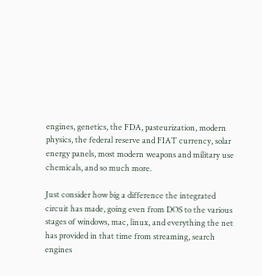engines, genetics, the FDA, pasteurization, modern physics, the federal reserve and FIAT currency, solar energy panels, most modern weapons and military use chemicals, and so much more.

Just consider how big a difference the integrated circuit has made, going even from DOS to the various stages of windows, mac, linux, and everything the net has provided in that time from streaming, search engines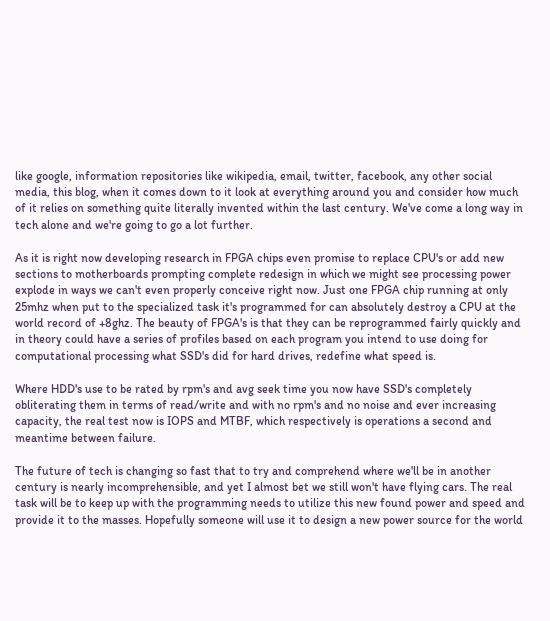like google, information repositories like wikipedia, email, twitter, facebook, any other social media, this blog, when it comes down to it look at everything around you and consider how much of it relies on something quite literally invented within the last century. We've come a long way in tech alone and we're going to go a lot further.

As it is right now developing research in FPGA chips even promise to replace CPU's or add new sections to motherboards prompting complete redesign in which we might see processing power explode in ways we can't even properly conceive right now. Just one FPGA chip running at only 25mhz when put to the specialized task it's programmed for can absolutely destroy a CPU at the world record of +8ghz. The beauty of FPGA's is that they can be reprogrammed fairly quickly and in theory could have a series of profiles based on each program you intend to use doing for computational processing what SSD's did for hard drives, redefine what speed is.

Where HDD's use to be rated by rpm's and avg seek time you now have SSD's completely obliterating them in terms of read/write and with no rpm's and no noise and ever increasing capacity, the real test now is IOPS and MTBF, which respectively is operations a second and meantime between failure.

The future of tech is changing so fast that to try and comprehend where we'll be in another century is nearly incomprehensible, and yet I almost bet we still won't have flying cars. The real task will be to keep up with the programming needs to utilize this new found power and speed and provide it to the masses. Hopefully someone will use it to design a new power source for the world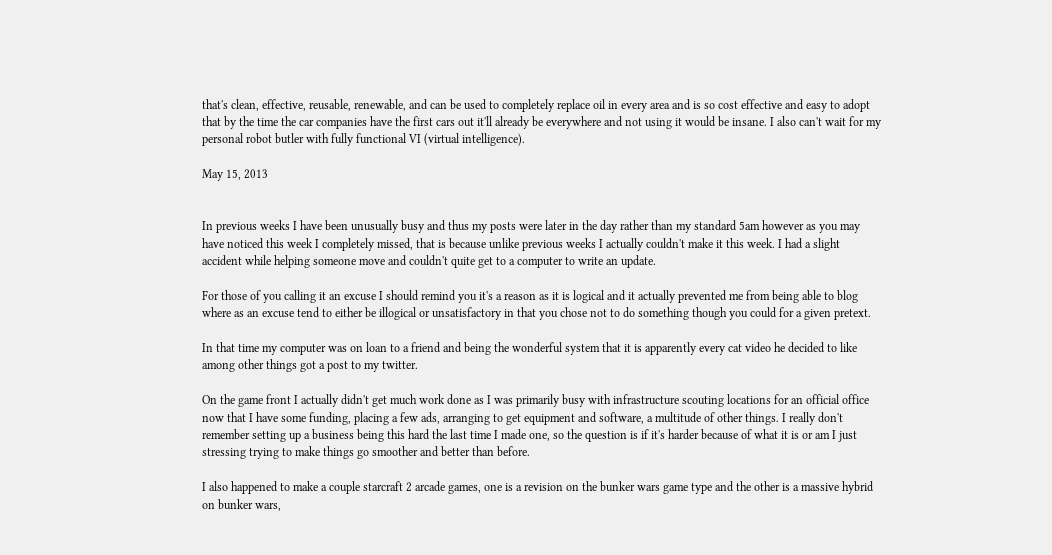that's clean, effective, reusable, renewable, and can be used to completely replace oil in every area and is so cost effective and easy to adopt that by the time the car companies have the first cars out it'll already be everywhere and not using it would be insane. I also can't wait for my personal robot butler with fully functional VI (virtual intelligence).

May 15, 2013


In previous weeks I have been unusually busy and thus my posts were later in the day rather than my standard 5am however as you may have noticed this week I completely missed, that is because unlike previous weeks I actually couldn't make it this week. I had a slight accident while helping someone move and couldn't quite get to a computer to write an update.

For those of you calling it an excuse I should remind you it's a reason as it is logical and it actually prevented me from being able to blog where as an excuse tend to either be illogical or unsatisfactory in that you chose not to do something though you could for a given pretext.

In that time my computer was on loan to a friend and being the wonderful system that it is apparently every cat video he decided to like among other things got a post to my twitter.

On the game front I actually didn't get much work done as I was primarily busy with infrastructure scouting locations for an official office now that I have some funding, placing a few ads, arranging to get equipment and software, a multitude of other things. I really don't remember setting up a business being this hard the last time I made one, so the question is if it's harder because of what it is or am I just stressing trying to make things go smoother and better than before.

I also happened to make a couple starcraft 2 arcade games, one is a revision on the bunker wars game type and the other is a massive hybrid on bunker wars,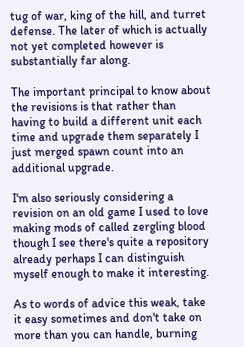tug of war, king of the hill, and turret defense. The later of which is actually not yet completed however is substantially far along.

The important principal to know about the revisions is that rather than having to build a different unit each time and upgrade them separately I just merged spawn count into an additional upgrade.

I'm also seriously considering a revision on an old game I used to love making mods of called zergling blood though I see there's quite a repository already perhaps I can distinguish myself enough to make it interesting.

As to words of advice this weak, take it easy sometimes and don't take on more than you can handle, burning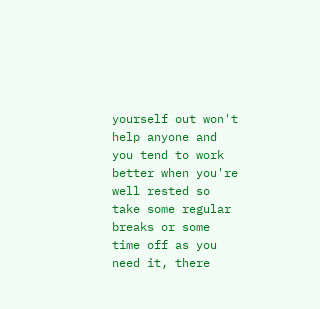yourself out won't help anyone and you tend to work better when you're well rested so take some regular breaks or some time off as you need it, there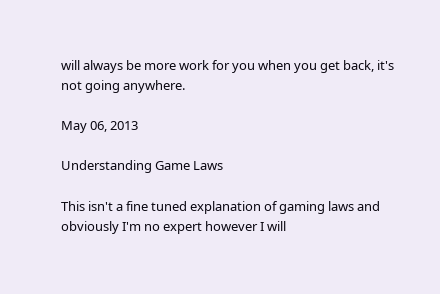will always be more work for you when you get back, it's not going anywhere.

May 06, 2013

Understanding Game Laws

This isn't a fine tuned explanation of gaming laws and obviously I'm no expert however I will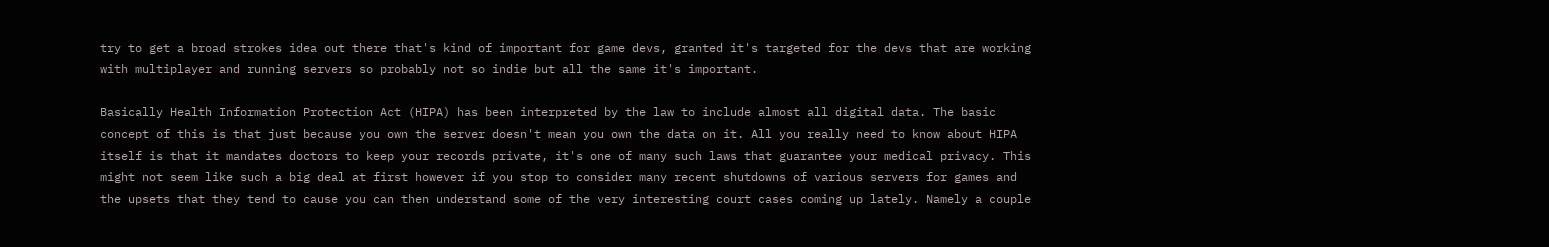try to get a broad strokes idea out there that's kind of important for game devs, granted it's targeted for the devs that are working with multiplayer and running servers so probably not so indie but all the same it's important.

Basically Health Information Protection Act (HIPA) has been interpreted by the law to include almost all digital data. The basic concept of this is that just because you own the server doesn't mean you own the data on it. All you really need to know about HIPA itself is that it mandates doctors to keep your records private, it's one of many such laws that guarantee your medical privacy. This might not seem like such a big deal at first however if you stop to consider many recent shutdowns of various servers for games and the upsets that they tend to cause you can then understand some of the very interesting court cases coming up lately. Namely a couple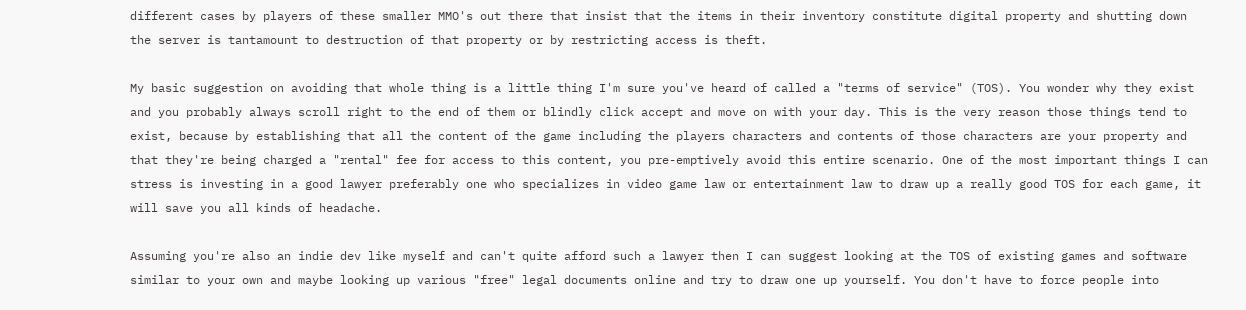different cases by players of these smaller MMO's out there that insist that the items in their inventory constitute digital property and shutting down the server is tantamount to destruction of that property or by restricting access is theft.

My basic suggestion on avoiding that whole thing is a little thing I'm sure you've heard of called a "terms of service" (TOS). You wonder why they exist and you probably always scroll right to the end of them or blindly click accept and move on with your day. This is the very reason those things tend to exist, because by establishing that all the content of the game including the players characters and contents of those characters are your property and that they're being charged a "rental" fee for access to this content, you pre-emptively avoid this entire scenario. One of the most important things I can stress is investing in a good lawyer preferably one who specializes in video game law or entertainment law to draw up a really good TOS for each game, it will save you all kinds of headache.

Assuming you're also an indie dev like myself and can't quite afford such a lawyer then I can suggest looking at the TOS of existing games and software similar to your own and maybe looking up various "free" legal documents online and try to draw one up yourself. You don't have to force people into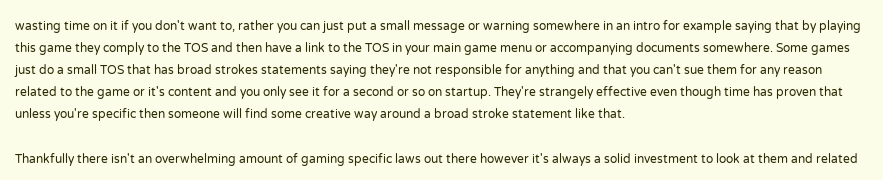wasting time on it if you don't want to, rather you can just put a small message or warning somewhere in an intro for example saying that by playing this game they comply to the TOS and then have a link to the TOS in your main game menu or accompanying documents somewhere. Some games just do a small TOS that has broad strokes statements saying they're not responsible for anything and that you can't sue them for any reason related to the game or it's content and you only see it for a second or so on startup. They're strangely effective even though time has proven that unless you're specific then someone will find some creative way around a broad stroke statement like that.

Thankfully there isn't an overwhelming amount of gaming specific laws out there however it's always a solid investment to look at them and related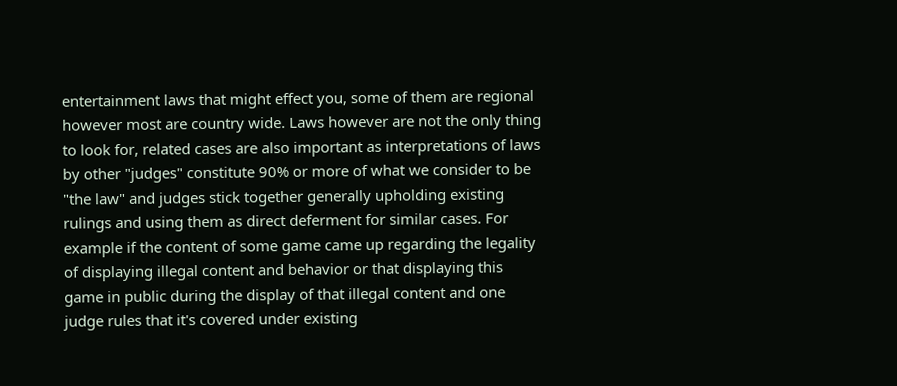entertainment laws that might effect you, some of them are regional however most are country wide. Laws however are not the only thing to look for, related cases are also important as interpretations of laws by other "judges" constitute 90% or more of what we consider to be "the law" and judges stick together generally upholding existing rulings and using them as direct deferment for similar cases. For example if the content of some game came up regarding the legality of displaying illegal content and behavior or that displaying this game in public during the display of that illegal content and one judge rules that it's covered under existing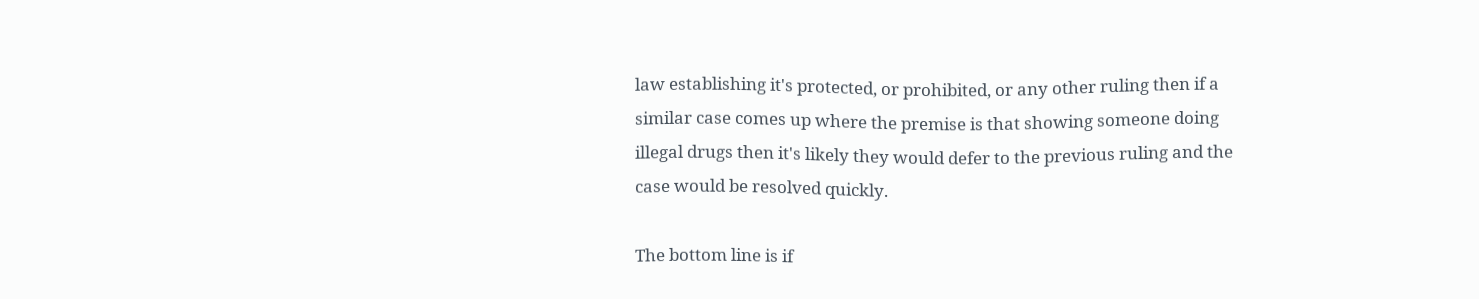law establishing it's protected, or prohibited, or any other ruling then if a similar case comes up where the premise is that showing someone doing illegal drugs then it's likely they would defer to the previous ruling and the case would be resolved quickly.

The bottom line is if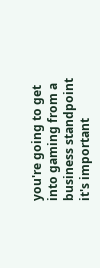you're going to get into gaming from a business standpoint it's important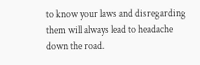to know your laws and disregarding them will always lead to headache down the road.